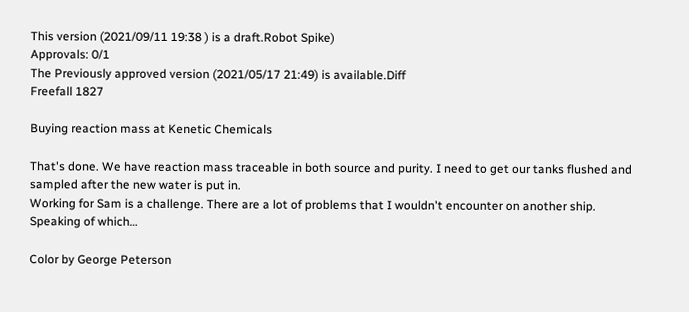This version (2021/09/11 19:38 ) is a draft.Robot Spike)
Approvals: 0/1
The Previously approved version (2021/05/17 21:49) is available.Diff
Freefall 1827

Buying reaction mass at Kenetic Chemicals

That's done. We have reaction mass traceable in both source and purity. I need to get our tanks flushed and sampled after the new water is put in.
Working for Sam is a challenge. There are a lot of problems that I wouldn't encounter on another ship.
Speaking of which…

Color by George Peterson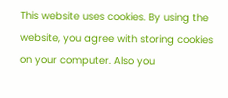This website uses cookies. By using the website, you agree with storing cookies on your computer. Also you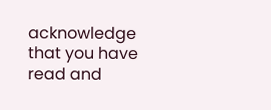acknowledge that you have read and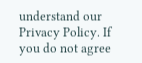understand our Privacy Policy. If you do not agree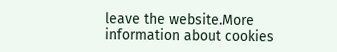leave the website.More information about cookies